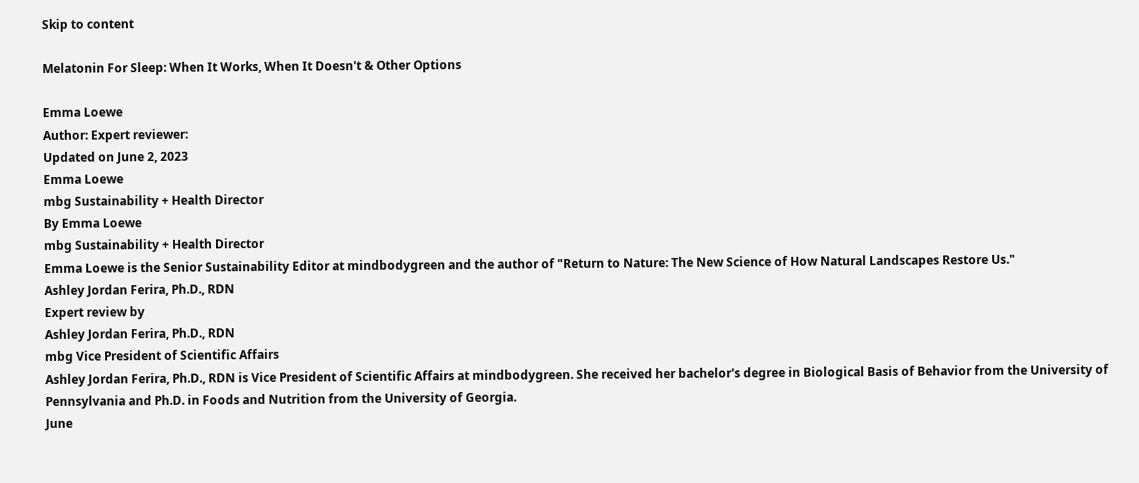Skip to content

Melatonin For Sleep: When It Works, When It Doesn't & Other Options

Emma Loewe
Author: Expert reviewer:
Updated on June 2, 2023
Emma Loewe
mbg Sustainability + Health Director
By Emma Loewe
mbg Sustainability + Health Director
Emma Loewe is the Senior Sustainability Editor at mindbodygreen and the author of "Return to Nature: The New Science of How Natural Landscapes Restore Us."
Ashley Jordan Ferira, Ph.D., RDN
Expert review by
Ashley Jordan Ferira, Ph.D., RDN
mbg Vice President of Scientific Affairs
Ashley Jordan Ferira, Ph.D., RDN is Vice President of Scientific Affairs at mindbodygreen. She received her bachelor's degree in Biological Basis of Behavior from the University of Pennsylvania and Ph.D. in Foods and Nutrition from the University of Georgia.
June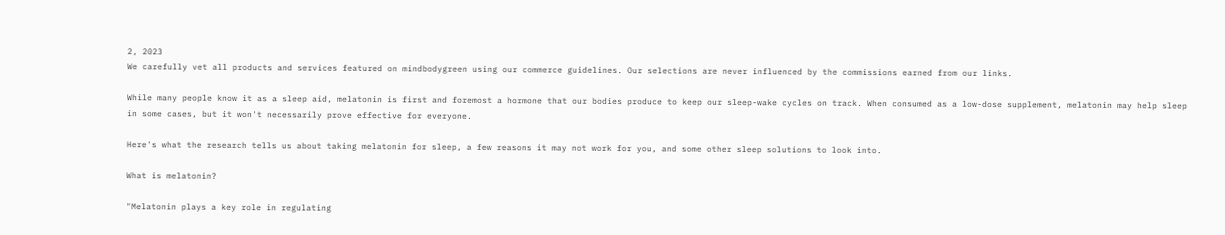2, 2023
We carefully vet all products and services featured on mindbodygreen using our commerce guidelines. Our selections are never influenced by the commissions earned from our links.

While many people know it as a sleep aid, melatonin is first and foremost a hormone that our bodies produce to keep our sleep-wake cycles on track. When consumed as a low-dose supplement, melatonin may help sleep in some cases, but it won't necessarily prove effective for everyone.

Here's what the research tells us about taking melatonin for sleep, a few reasons it may not work for you, and some other sleep solutions to look into.

What is melatonin?

"Melatonin plays a key role in regulating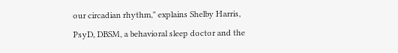our circadian rhythm," explains Shelby Harris, PsyD, DBSM, a behavioral sleep doctor and the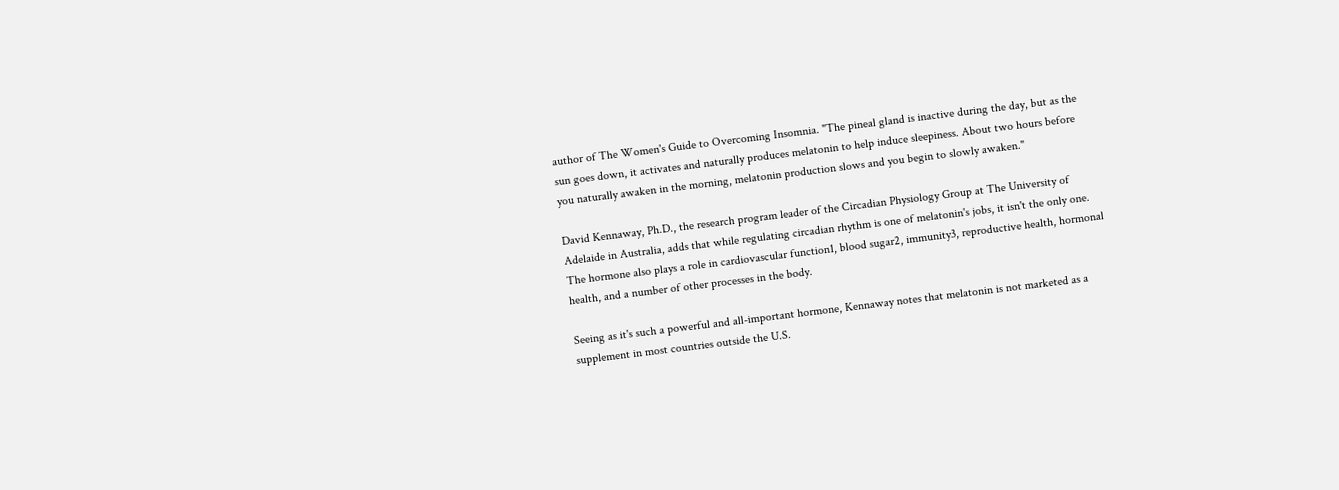author of The Women's Guide to Overcoming Insomnia. "The pineal gland is inactive during the day, but as the sun goes down, it activates and naturally produces melatonin to help induce sleepiness. About two hours before you naturally awaken in the morning, melatonin production slows and you begin to slowly awaken."

David Kennaway, Ph.D., the research program leader of the Circadian Physiology Group at The University of Adelaide in Australia, adds that while regulating circadian rhythm is one of melatonin's jobs, it isn't the only one. The hormone also plays a role in cardiovascular function1, blood sugar2, immunity3, reproductive health, hormonal health, and a number of other processes in the body.

Seeing as it's such a powerful and all-important hormone, Kennaway notes that melatonin is not marketed as a supplement in most countries outside the U.S.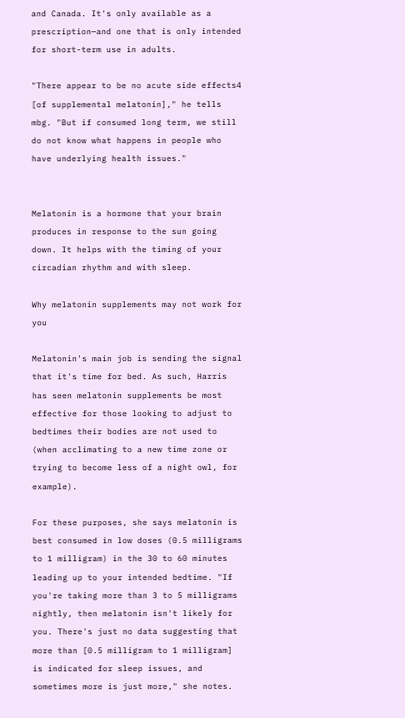and Canada. It's only available as a prescription—and one that is only intended for short-term use in adults.

"There appear to be no acute side effects4 [of supplemental melatonin]," he tells mbg. "But if consumed long term, we still do not know what happens in people who have underlying health issues."


Melatonin is a hormone that your brain produces in response to the sun going down. It helps with the timing of your circadian rhythm and with sleep.

Why melatonin supplements may not work for you

Melatonin's main job is sending the signal that it's time for bed. As such, Harris has seen melatonin supplements be most effective for those looking to adjust to bedtimes their bodies are not used to (when acclimating to a new time zone or trying to become less of a night owl, for example).

For these purposes, she says melatonin is best consumed in low doses (0.5 milligrams to 1 milligram) in the 30 to 60 minutes leading up to your intended bedtime. "If you're taking more than 3 to 5 milligrams nightly, then melatonin isn't likely for you. There's just no data suggesting that more than [0.5 milligram to 1 milligram] is indicated for sleep issues, and sometimes more is just more," she notes.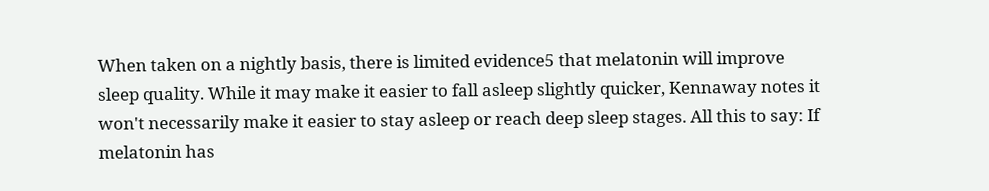When taken on a nightly basis, there is limited evidence5 that melatonin will improve sleep quality. While it may make it easier to fall asleep slightly quicker, Kennaway notes it won't necessarily make it easier to stay asleep or reach deep sleep stages. All this to say: If melatonin has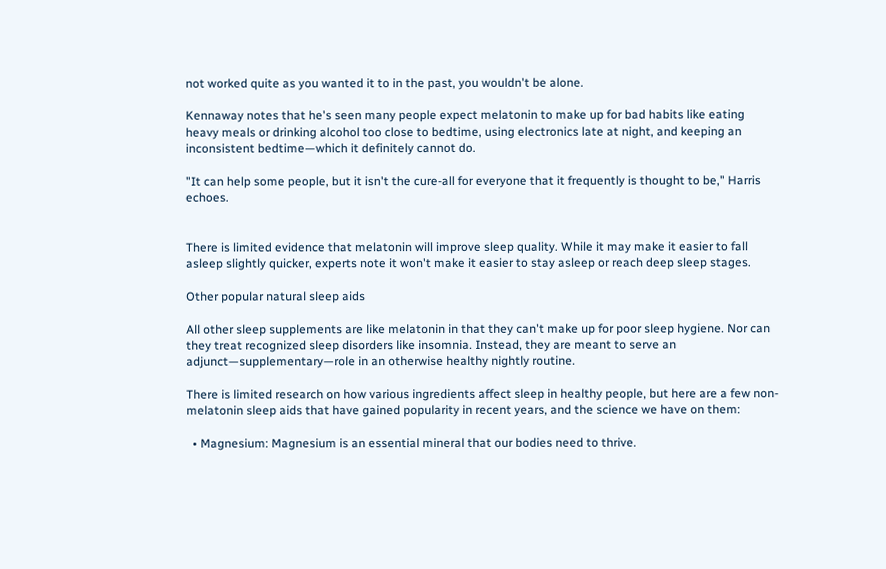not worked quite as you wanted it to in the past, you wouldn't be alone.

Kennaway notes that he's seen many people expect melatonin to make up for bad habits like eating heavy meals or drinking alcohol too close to bedtime, using electronics late at night, and keeping an inconsistent bedtime—which it definitely cannot do.

"It can help some people, but it isn't the cure-all for everyone that it frequently is thought to be," Harris echoes.


There is limited evidence that melatonin will improve sleep quality. While it may make it easier to fall asleep slightly quicker, experts note it won't make it easier to stay asleep or reach deep sleep stages.

Other popular natural sleep aids

All other sleep supplements are like melatonin in that they can't make up for poor sleep hygiene. Nor can they treat recognized sleep disorders like insomnia. Instead, they are meant to serve an adjunct—supplementary—role in an otherwise healthy nightly routine.

There is limited research on how various ingredients affect sleep in healthy people, but here are a few non-melatonin sleep aids that have gained popularity in recent years, and the science we have on them:

  • Magnesium: Magnesium is an essential mineral that our bodies need to thrive.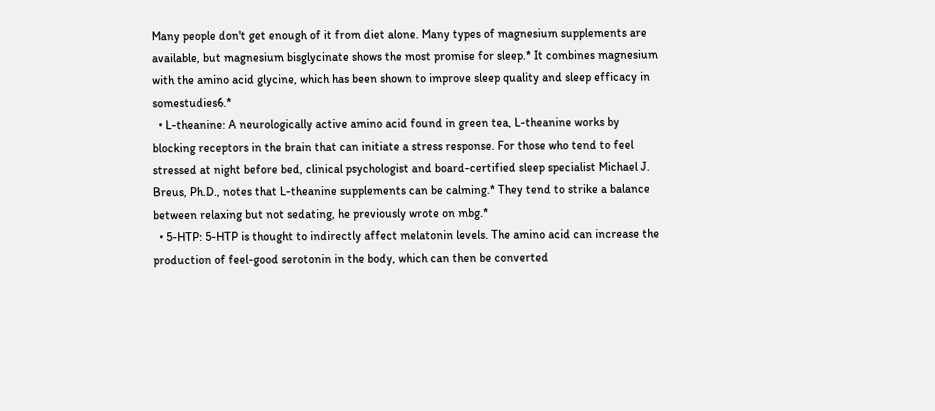Many people don't get enough of it from diet alone. Many types of magnesium supplements are available, but magnesium bisglycinate shows the most promise for sleep.* It combines magnesium with the amino acid glycine, which has been shown to improve sleep quality and sleep efficacy in somestudies6.*
  • L-theanine: A neurologically active amino acid found in green tea, L-theanine works by blocking receptors in the brain that can initiate a stress response. For those who tend to feel stressed at night before bed, clinical psychologist and board-certified sleep specialist Michael J. Breus, Ph.D., notes that L-theanine supplements can be calming.* They tend to strike a balance between relaxing but not sedating, he previously wrote on mbg.*
  • 5-HTP: 5-HTP is thought to indirectly affect melatonin levels. The amino acid can increase the production of feel-good serotonin in the body, which can then be converted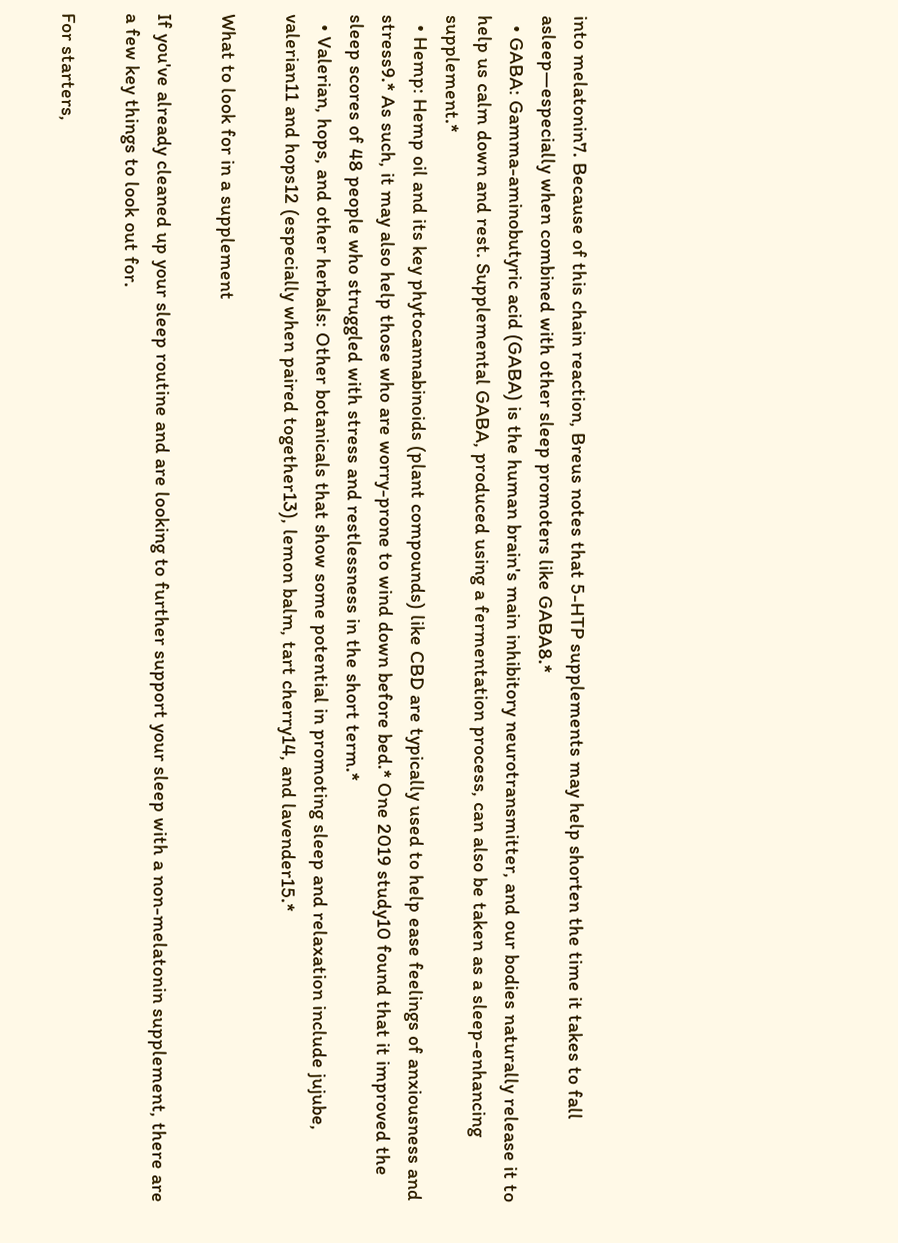into melatonin7. Because of this chain reaction, Breus notes that 5-HTP supplements may help shorten the time it takes to fall asleep—especially when combined with other sleep promoters like GABA8.*
  • GABA: Gamma-aminobutyric acid (GABA) is the human brain's main inhibitory neurotransmitter, and our bodies naturally release it to help us calm down and rest. Supplemental GABA, produced using a fermentation process, can also be taken as a sleep-enhancing supplement.*
  • Hemp: Hemp oil and its key phytocannabinoids (plant compounds) like CBD are typically used to help ease feelings of anxiousness and stress9.* As such, it may also help those who are worry-prone to wind down before bed.* One 2019 study10 found that it improved the sleep scores of 48 people who struggled with stress and restlessness in the short term.*
  • Valerian, hops, and other herbals: Other botanicals that show some potential in promoting sleep and relaxation include jujube, valerian11 and hops12 (especially when paired together13), lemon balm, tart cherry14, and lavender15.*

What to look for in a supplement

If you've already cleaned up your sleep routine and are looking to further support your sleep with a non-melatonin supplement, there are a few key things to look out for.

For starters,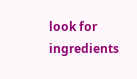look for ingredients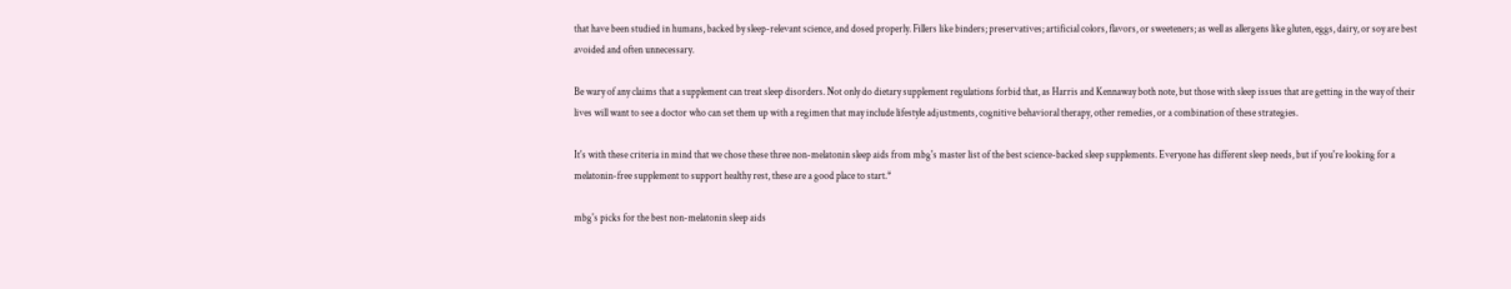that have been studied in humans, backed by sleep-relevant science, and dosed properly. Fillers like binders; preservatives; artificial colors, flavors, or sweeteners; as well as allergens like gluten, eggs, dairy, or soy are best avoided and often unnecessary.

Be wary of any claims that a supplement can treat sleep disorders. Not only do dietary supplement regulations forbid that, as Harris and Kennaway both note, but those with sleep issues that are getting in the way of their lives will want to see a doctor who can set them up with a regimen that may include lifestyle adjustments, cognitive behavioral therapy, other remedies, or a combination of these strategies.

It's with these criteria in mind that we chose these three non-melatonin sleep aids from mbg's master list of the best science-backed sleep supplements. Everyone has different sleep needs, but if you're looking for a melatonin-free supplement to support healthy rest, these are a good place to start.*

mbg's picks for the best non-melatonin sleep aids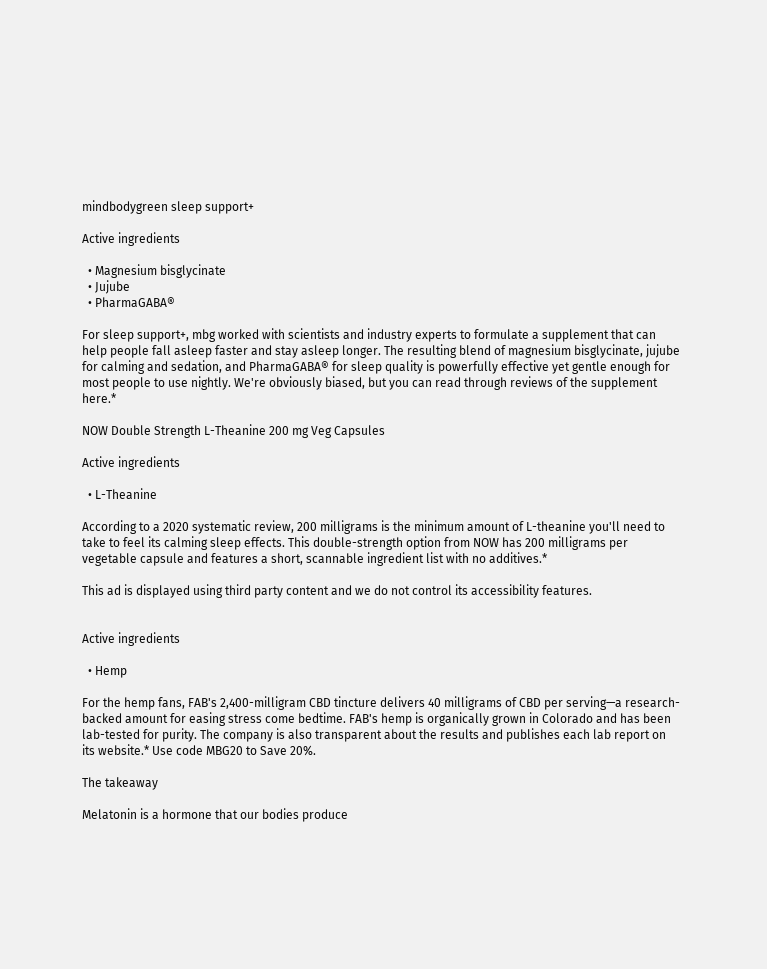mindbodygreen sleep support+

Active ingredients

  • Magnesium bisglycinate
  • Jujube
  • PharmaGABA®

For sleep support+, mbg worked with scientists and industry experts to formulate a supplement that can help people fall asleep faster and stay asleep longer. The resulting blend of magnesium bisglycinate, jujube for calming and sedation, and PharmaGABA® for sleep quality is powerfully effective yet gentle enough for most people to use nightly. We're obviously biased, but you can read through reviews of the supplement here.*

NOW Double Strength L-Theanine 200 mg Veg Capsules

Active ingredients

  • L-Theanine

According to a 2020 systematic review, 200 milligrams is the minimum amount of L-theanine you'll need to take to feel its calming sleep effects. This double-strength option from NOW has 200 milligrams per vegetable capsule and features a short, scannable ingredient list with no additives.*

This ad is displayed using third party content and we do not control its accessibility features.


Active ingredients

  • Hemp

For the hemp fans, FAB's 2,400-milligram CBD tincture delivers 40 milligrams of CBD per serving—a research-backed amount for easing stress come bedtime. FAB's hemp is organically grown in Colorado and has been lab-tested for purity. The company is also transparent about the results and publishes each lab report on its website.* Use code MBG20 to Save 20%.

The takeaway

Melatonin is a hormone that our bodies produce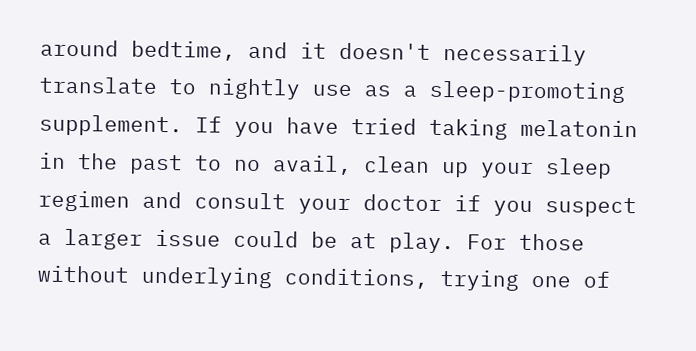around bedtime, and it doesn't necessarily translate to nightly use as a sleep-promoting supplement. If you have tried taking melatonin in the past to no avail, clean up your sleep regimen and consult your doctor if you suspect a larger issue could be at play. For those without underlying conditions, trying one of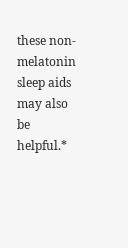these non-melatonin sleep aids may also be helpful.*